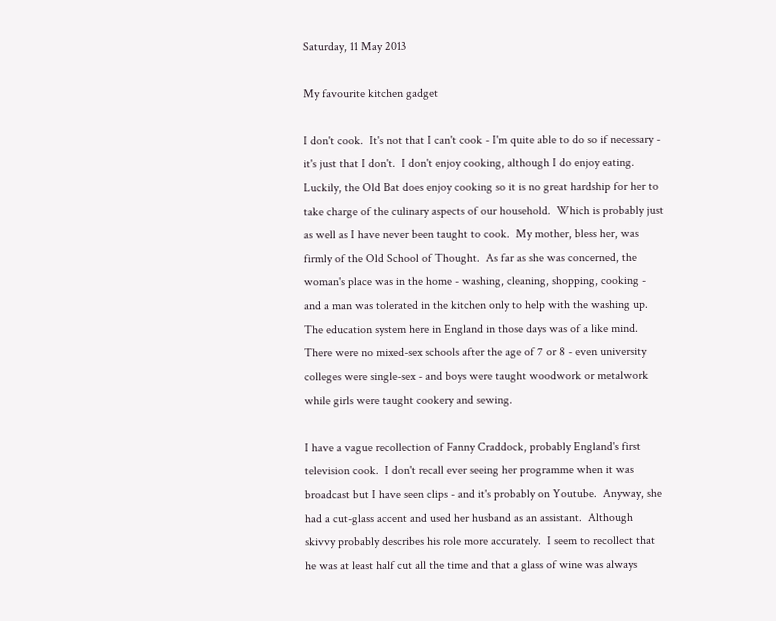Saturday, 11 May 2013

My favourite kitchen gadget

I don't cook.  It's not that I can't cook - I'm quite able to do so if necessary - it's just that I don't.  I don't enjoy cooking, although I do enjoy eating.  Luckily, the Old Bat does enjoy cooking so it is no great hardship for her to take charge of the culinary aspects of our household.  Which is probably just as well as I have never been taught to cook.  My mother, bless her, was firmly of the Old School of Thought.  As far as she was concerned, the woman's place was in the home - washing, cleaning, shopping, cooking - and a man was tolerated in the kitchen only to help with the washing up.  The education system here in England in those days was of a like mind.  There were no mixed-sex schools after the age of 7 or 8 - even university colleges were single-sex - and boys were taught woodwork or metalwork while girls were taught cookery and sewing.

I have a vague recollection of Fanny Craddock, probably England's first television cook.  I don't recall ever seeing her programme when it was broadcast but I have seen clips - and it's probably on Youtube.  Anyway, she had a cut-glass accent and used her husband as an assistant.  Although skivvy probably describes his role more accurately.  I seem to recollect that he was at least half cut all the time and that a glass of wine was always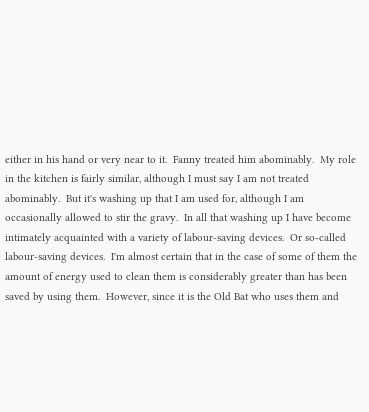either in his hand or very near to it.  Fanny treated him abominably.  My role in the kitchen is fairly similar, although I must say I am not treated abominably.  But it's washing up that I am used for, although I am occasionally allowed to stir the gravy.  In all that washing up I have become intimately acquainted with a variety of labour-saving devices.  Or so-called labour-saving devices.  I'm almost certain that in the case of some of them the amount of energy used to clean them is considerably greater than has been saved by using them.  However, since it is the Old Bat who uses them and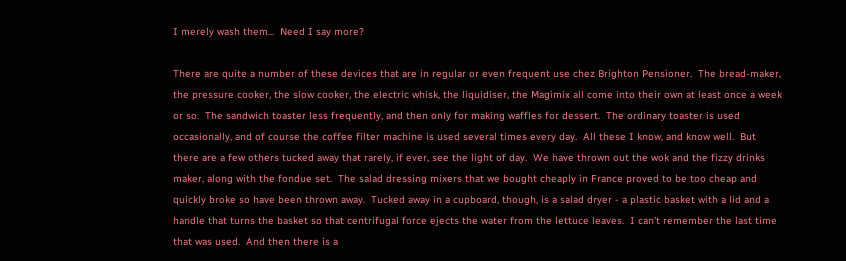I merely wash them...  Need I say more?

There are quite a number of these devices that are in regular or even frequent use chez Brighton Pensioner.  The bread-maker, the pressure cooker, the slow cooker, the electric whisk, the liquidiser, the Magimix all come into their own at least once a week or so.  The sandwich toaster less frequently, and then only for making waffles for dessert.  The ordinary toaster is used occasionally, and of course the coffee filter machine is used several times every day.  All these I know, and know well.  But there are a few others tucked away that rarely, if ever, see the light of day.  We have thrown out the wok and the fizzy drinks maker, along with the fondue set.  The salad dressing mixers that we bought cheaply in France proved to be too cheap and quickly broke so have been thrown away.  Tucked away in a cupboard, though, is a salad dryer - a plastic basket with a lid and a handle that turns the basket so that centrifugal force ejects the water from the lettuce leaves.  I can't remember the last time that was used.  And then there is a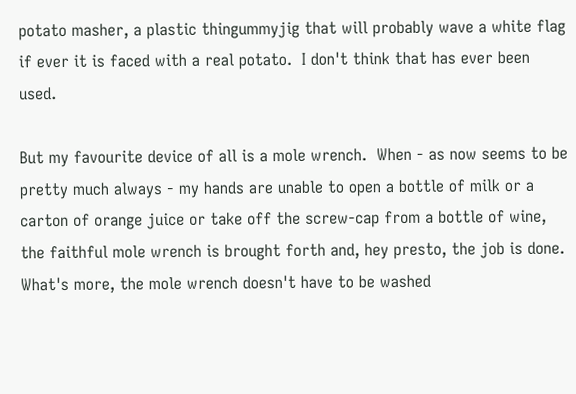potato masher, a plastic thingummyjig that will probably wave a white flag if ever it is faced with a real potato.  I don't think that has ever been used.

But my favourite device of all is a mole wrench.  When - as now seems to be pretty much always - my hands are unable to open a bottle of milk or a carton of orange juice or take off the screw-cap from a bottle of wine, the faithful mole wrench is brought forth and, hey presto, the job is done.  What's more, the mole wrench doesn't have to be washed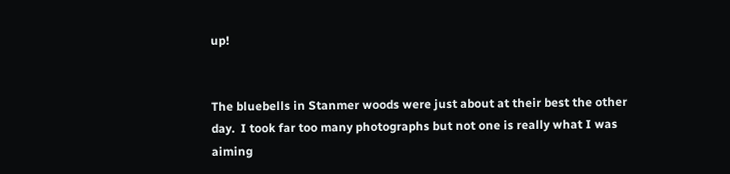up!


The bluebells in Stanmer woods were just about at their best the other day.  I took far too many photographs but not one is really what I was aiming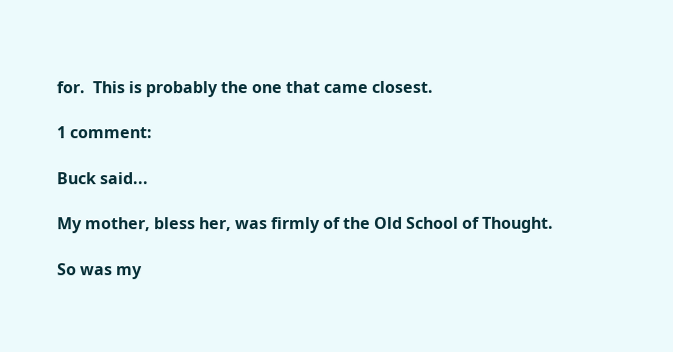for.  This is probably the one that came closest.

1 comment:

Buck said...

My mother, bless her, was firmly of the Old School of Thought.

So was my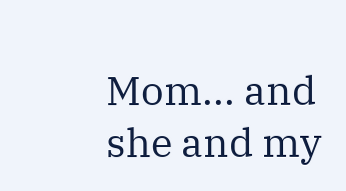Mom... and she and my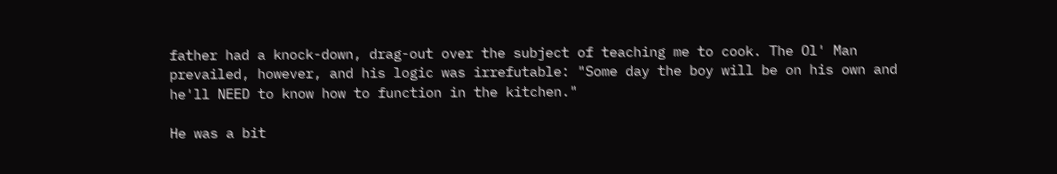father had a knock-down, drag-out over the subject of teaching me to cook. The Ol' Man prevailed, however, and his logic was irrefutable: "Some day the boy will be on his own and he'll NEED to know how to function in the kitchen."

He was a bit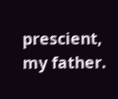prescient, my father.